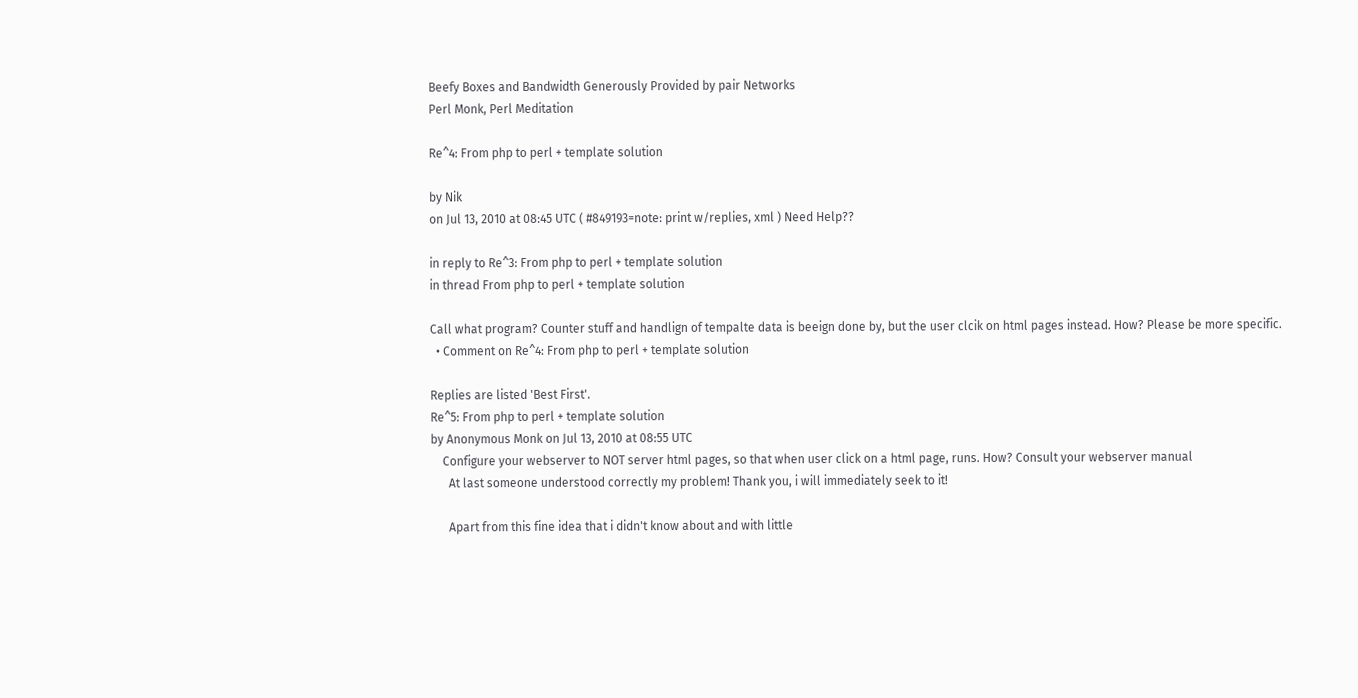Beefy Boxes and Bandwidth Generously Provided by pair Networks
Perl Monk, Perl Meditation

Re^4: From php to perl + template solution

by Nik
on Jul 13, 2010 at 08:45 UTC ( #849193=note: print w/replies, xml ) Need Help??

in reply to Re^3: From php to perl + template solution
in thread From php to perl + template solution

Call what program? Counter stuff and handlign of tempalte data is beeign done by, but the user clcik on html pages instead. How? Please be more specific.
  • Comment on Re^4: From php to perl + template solution

Replies are listed 'Best First'.
Re^5: From php to perl + template solution
by Anonymous Monk on Jul 13, 2010 at 08:55 UTC
    Configure your webserver to NOT server html pages, so that when user click on a html page, runs. How? Consult your webserver manual
      At last someone understood correctly my problem! Thank you, i will immediately seek to it!

      Apart from this fine idea that i didn't know about and with little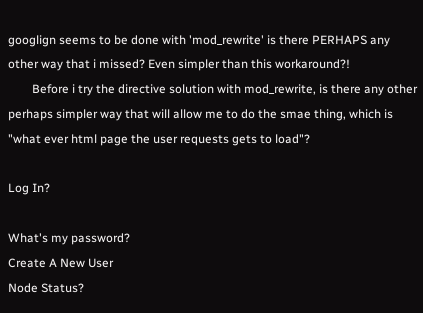googlign seems to be done with 'mod_rewrite' is there PERHAPS any other way that i missed? Even simpler than this workaround?!
        Before i try the directive solution with mod_rewrite, is there any other perhaps simpler way that will allow me to do the smae thing, which is "what ever html page the user requests gets to load"?

Log In?

What's my password?
Create A New User
Node Status?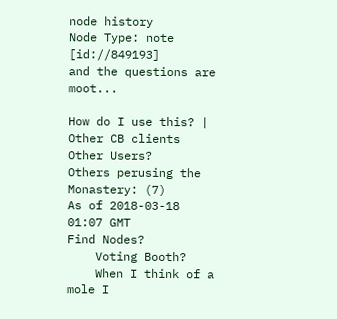node history
Node Type: note [id://849193]
and the questions are moot...

How do I use this? | Other CB clients
Other Users?
Others perusing the Monastery: (7)
As of 2018-03-18 01:07 GMT
Find Nodes?
    Voting Booth?
    When I think of a mole I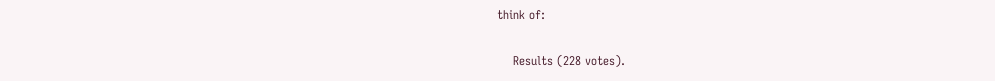think of:

    Results (228 votes).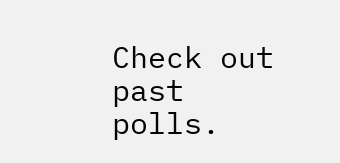Check out past polls.